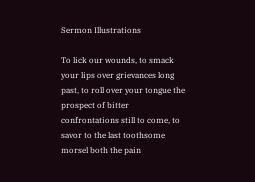Sermon Illustrations

To lick our wounds, to smack your lips over grievances long past, to roll over your tongue the prospect of bitter confrontations still to come, to savor to the last toothsome morsel both the pain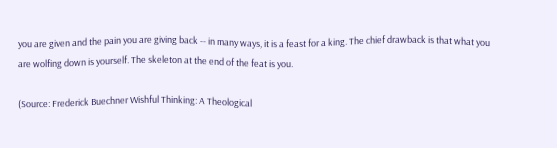you are given and the pain you are giving back -- in many ways, it is a feast for a king. The chief drawback is that what you are wolfing down is yourself. The skeleton at the end of the feat is you.

(Source: Frederick Buechner Wishful Thinking: A Theological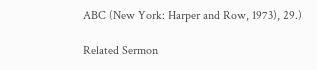ABC (New York: Harper and Row, 1973), 29.)

Related Sermon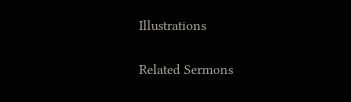Illustrations

Related Sermons